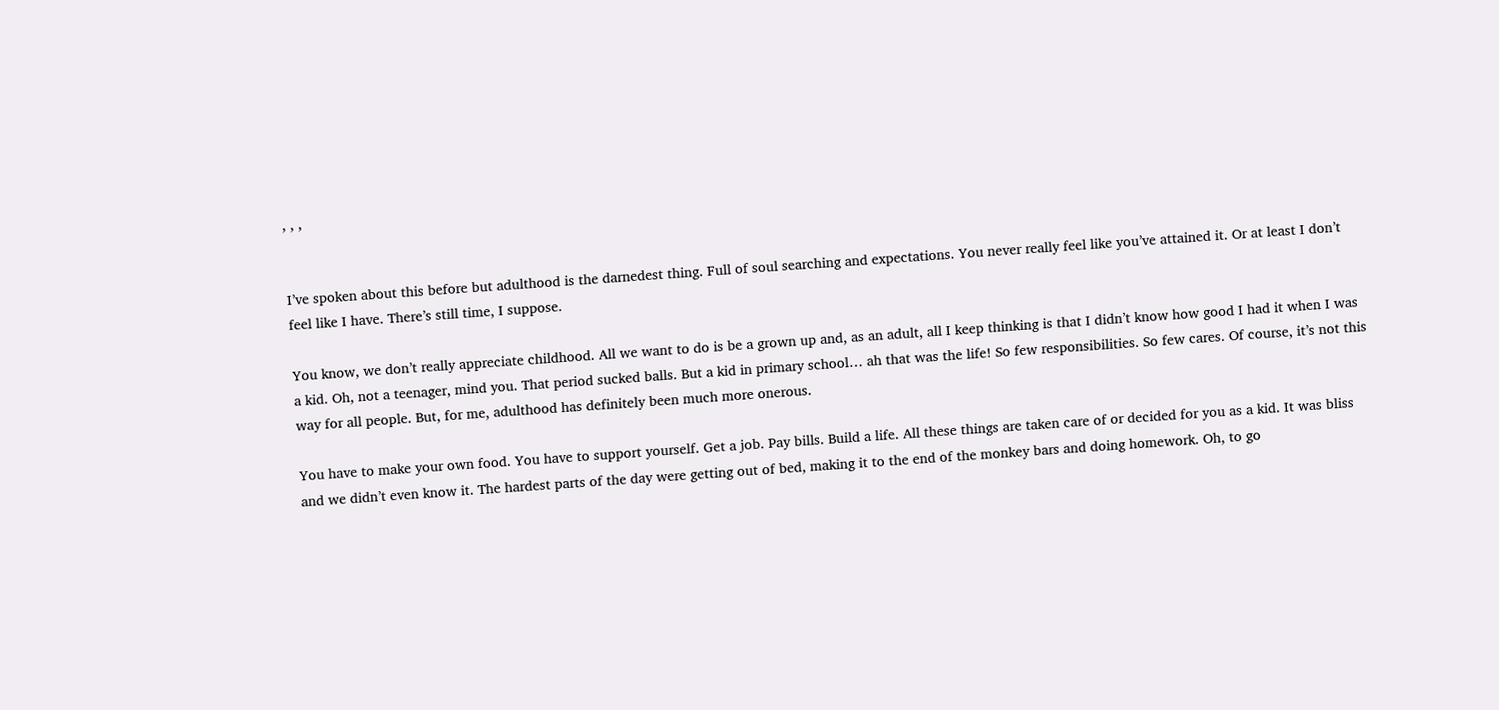, , ,


I’ve spoken about this before but adulthood is the darnedest thing. Full of soul searching and expectations. You never really feel like you’ve attained it. Or at least I don’t feel like I have. There’s still time, I suppose.

You know, we don’t really appreciate childhood. All we want to do is be a grown up and, as an adult, all I keep thinking is that I didn’t know how good I had it when I was a kid. Oh, not a teenager, mind you. That period sucked balls. But a kid in primary school… ah that was the life! So few responsibilities. So few cares. Of course, it’s not this way for all people. But, for me, adulthood has definitely been much more onerous.

You have to make your own food. You have to support yourself. Get a job. Pay bills. Build a life. All these things are taken care of or decided for you as a kid. It was bliss and we didn’t even know it. The hardest parts of the day were getting out of bed, making it to the end of the monkey bars and doing homework. Oh, to go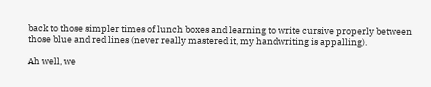back to those simpler times of lunch boxes and learning to write cursive properly between those blue and red lines (never really mastered it, my handwriting is appalling).

Ah well, we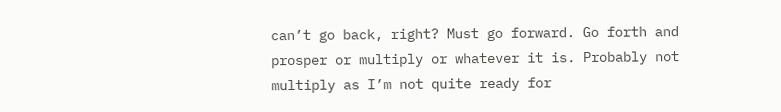can’t go back, right? Must go forward. Go forth and prosper or multiply or whatever it is. Probably not multiply as I’m not quite ready for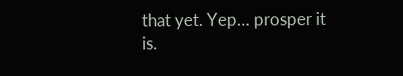that yet. Yep… prosper it is.